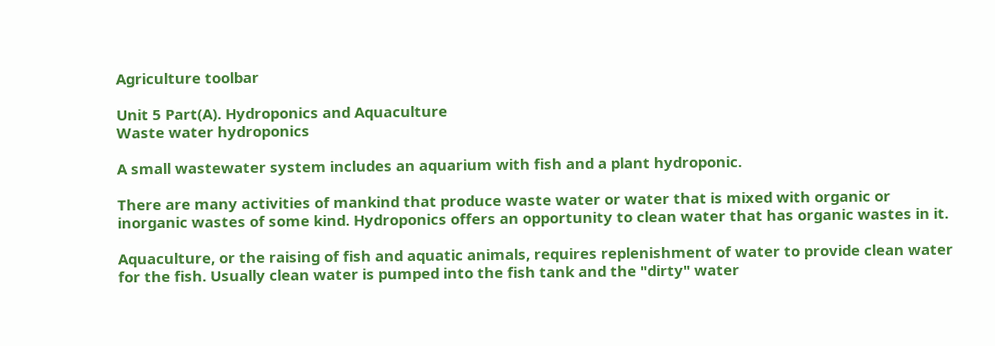Agriculture toolbar

Unit 5 Part(A). Hydroponics and Aquaculture
Waste water hydroponics

A small wastewater system includes an aquarium with fish and a plant hydroponic.

There are many activities of mankind that produce waste water or water that is mixed with organic or inorganic wastes of some kind. Hydroponics offers an opportunity to clean water that has organic wastes in it.

Aquaculture, or the raising of fish and aquatic animals, requires replenishment of water to provide clean water for the fish. Usually clean water is pumped into the fish tank and the "dirty" water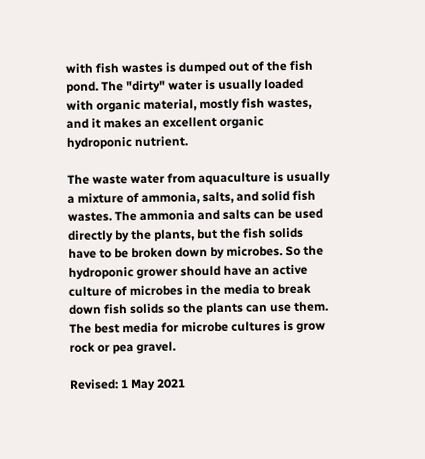with fish wastes is dumped out of the fish pond. The "dirty" water is usually loaded with organic material, mostly fish wastes, and it makes an excellent organic hydroponic nutrient.

The waste water from aquaculture is usually a mixture of ammonia, salts, and solid fish wastes. The ammonia and salts can be used directly by the plants, but the fish solids have to be broken down by microbes. So the hydroponic grower should have an active culture of microbes in the media to break down fish solids so the plants can use them. The best media for microbe cultures is grow rock or pea gravel.

Revised: 1 May 2021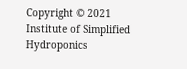Copyright © 2021 Institute of Simplified Hydroponics